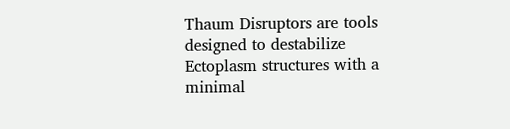Thaum Disruptors are tools designed to destabilize Ectoplasm structures with a minimal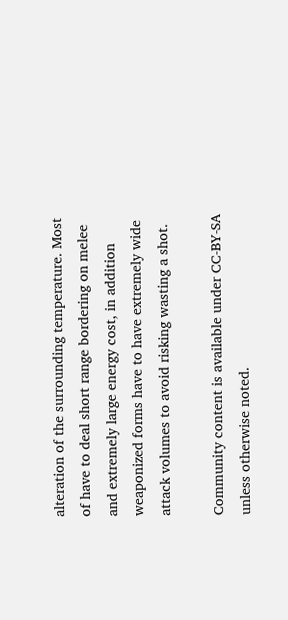alteration of the surrounding temperature. Most of have to deal short range bordering on melee and extremely large energy cost, in addition weaponized forms have to have extremely wide attack volumes to avoid risking wasting a shot.

Community content is available under CC-BY-SA unless otherwise noted.